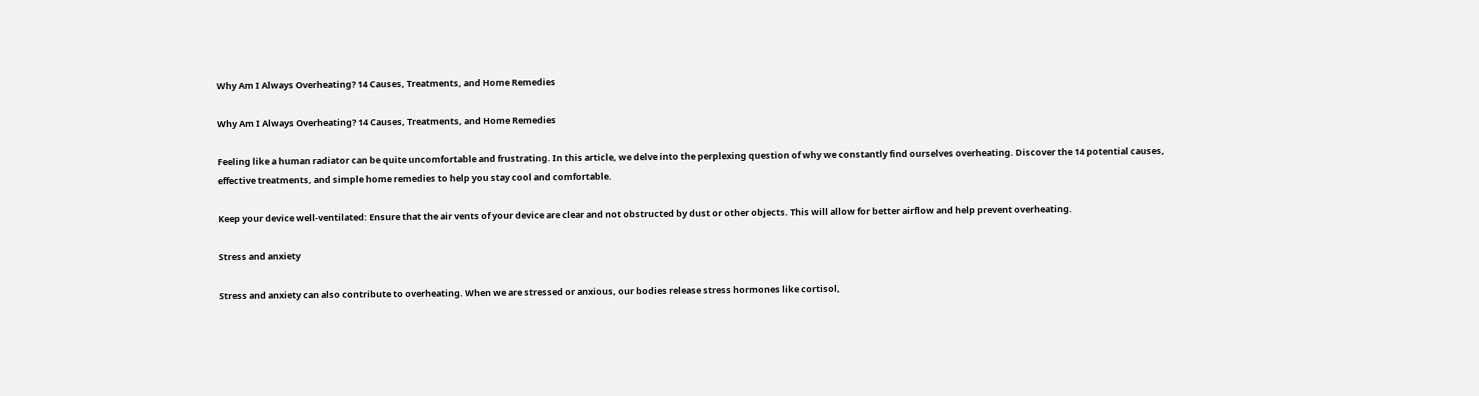Why Am I Always Overheating? 14 Causes, Treatments, and Home Remedies

Why Am I Always Overheating? 14 Causes, Treatments, and Home Remedies

Feeling like a human radiator can be quite uncomfortable and frustrating. In this article, we delve into the perplexing question of why we constantly find ourselves overheating. Discover the 14 potential causes, effective treatments, and simple home remedies to help you stay cool and comfortable.

Keep your device well-ventilated: Ensure that the air vents of your device are clear and not obstructed by dust or other objects. This will allow for better airflow and help prevent overheating.

Stress and anxiety

Stress and anxiety can also contribute to overheating. When we are stressed or anxious, our bodies release stress hormones like cortisol,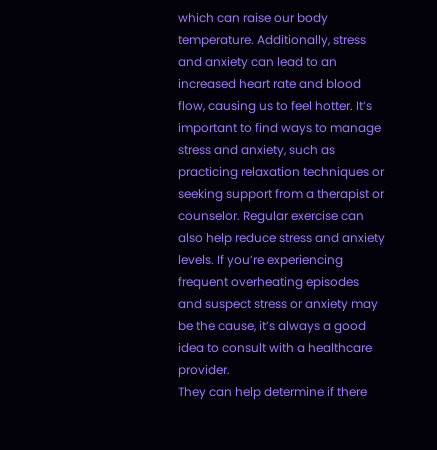which can raise our body temperature. Additionally, stress and anxiety can lead to an increased heart rate and blood flow, causing us to feel hotter. It’s important to find ways to manage stress and anxiety, such as practicing relaxation techniques or seeking support from a therapist or counselor. Regular exercise can also help reduce stress and anxiety levels. If you’re experiencing frequent overheating episodes and suspect stress or anxiety may be the cause, it’s always a good idea to consult with a healthcare provider.
They can help determine if there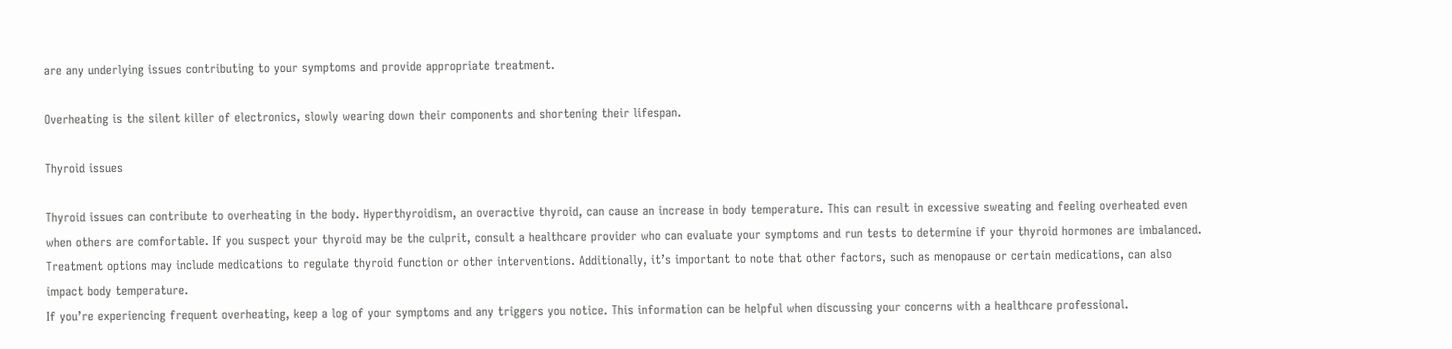are any underlying issues contributing to your symptoms and provide appropriate treatment.

Overheating is the silent killer of electronics, slowly wearing down their components and shortening their lifespan.

Thyroid issues

Thyroid issues can contribute to overheating in the body. Hyperthyroidism, an overactive thyroid, can cause an increase in body temperature. This can result in excessive sweating and feeling overheated even when others are comfortable. If you suspect your thyroid may be the culprit, consult a healthcare provider who can evaluate your symptoms and run tests to determine if your thyroid hormones are imbalanced. Treatment options may include medications to regulate thyroid function or other interventions. Additionally, it’s important to note that other factors, such as menopause or certain medications, can also impact body temperature.
If you’re experiencing frequent overheating, keep a log of your symptoms and any triggers you notice. This information can be helpful when discussing your concerns with a healthcare professional.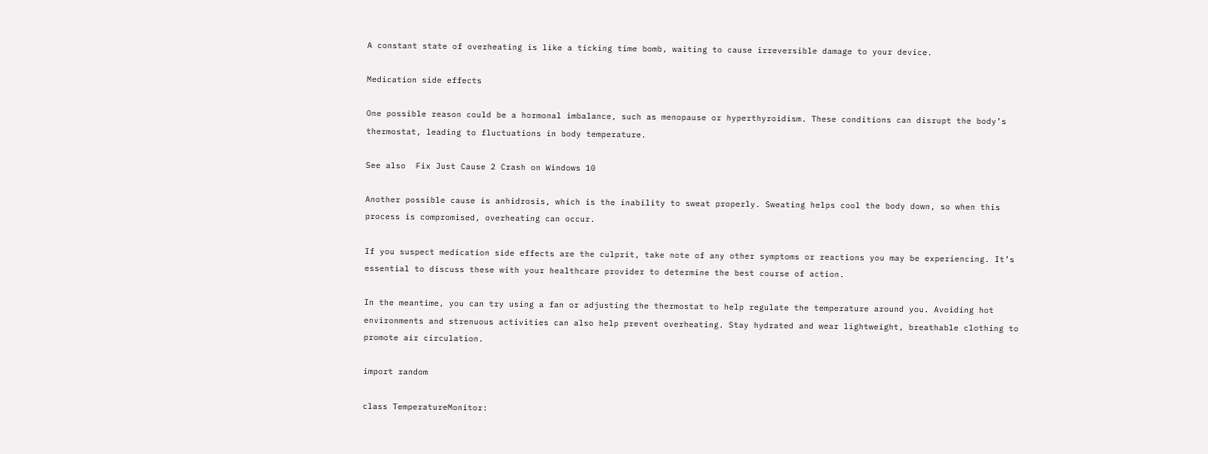A constant state of overheating is like a ticking time bomb, waiting to cause irreversible damage to your device.

Medication side effects

One possible reason could be a hormonal imbalance, such as menopause or hyperthyroidism. These conditions can disrupt the body’s thermostat, leading to fluctuations in body temperature.

See also  Fix Just Cause 2 Crash on Windows 10

Another possible cause is anhidrosis, which is the inability to sweat properly. Sweating helps cool the body down, so when this process is compromised, overheating can occur.

If you suspect medication side effects are the culprit, take note of any other symptoms or reactions you may be experiencing. It’s essential to discuss these with your healthcare provider to determine the best course of action.

In the meantime, you can try using a fan or adjusting the thermostat to help regulate the temperature around you. Avoiding hot environments and strenuous activities can also help prevent overheating. Stay hydrated and wear lightweight, breathable clothing to promote air circulation.

import random

class TemperatureMonitor: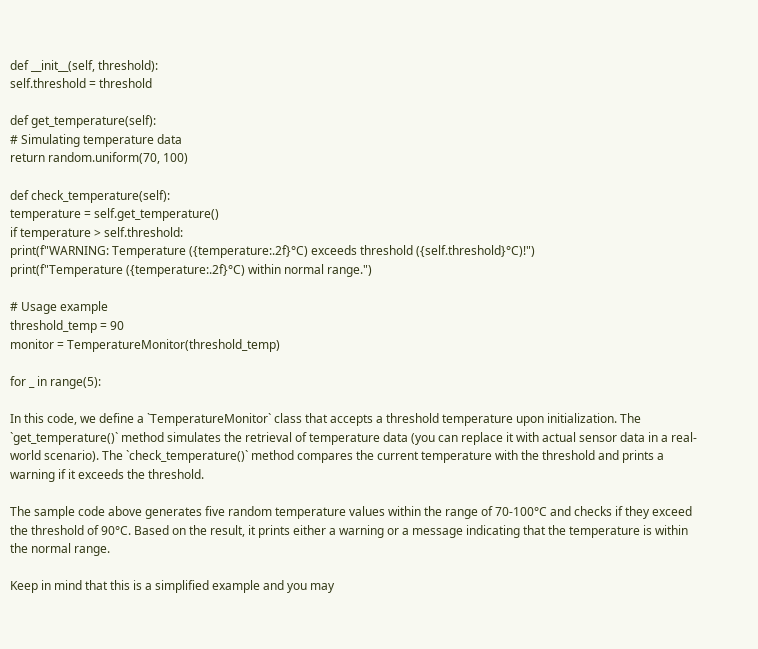def __init__(self, threshold):
self.threshold = threshold

def get_temperature(self):
# Simulating temperature data
return random.uniform(70, 100)

def check_temperature(self):
temperature = self.get_temperature()
if temperature > self.threshold:
print(f"WARNING: Temperature ({temperature:.2f}°C) exceeds threshold ({self.threshold}°C)!")
print(f"Temperature ({temperature:.2f}°C) within normal range.")

# Usage example
threshold_temp = 90
monitor = TemperatureMonitor(threshold_temp)

for _ in range(5):

In this code, we define a `TemperatureMonitor` class that accepts a threshold temperature upon initialization. The `get_temperature()` method simulates the retrieval of temperature data (you can replace it with actual sensor data in a real-world scenario). The `check_temperature()` method compares the current temperature with the threshold and prints a warning if it exceeds the threshold.

The sample code above generates five random temperature values within the range of 70-100°C and checks if they exceed the threshold of 90°C. Based on the result, it prints either a warning or a message indicating that the temperature is within the normal range.

Keep in mind that this is a simplified example and you may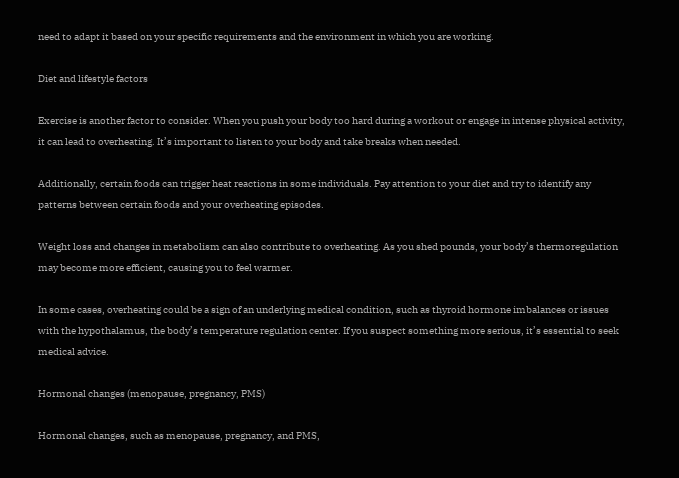need to adapt it based on your specific requirements and the environment in which you are working.

Diet and lifestyle factors

Exercise is another factor to consider. When you push your body too hard during a workout or engage in intense physical activity, it can lead to overheating. It’s important to listen to your body and take breaks when needed.

Additionally, certain foods can trigger heat reactions in some individuals. Pay attention to your diet and try to identify any patterns between certain foods and your overheating episodes.

Weight loss and changes in metabolism can also contribute to overheating. As you shed pounds, your body’s thermoregulation may become more efficient, causing you to feel warmer.

In some cases, overheating could be a sign of an underlying medical condition, such as thyroid hormone imbalances or issues with the hypothalamus, the body’s temperature regulation center. If you suspect something more serious, it’s essential to seek medical advice.

Hormonal changes (menopause, pregnancy, PMS)

Hormonal changes, such as menopause, pregnancy, and PMS,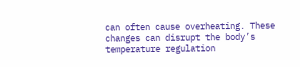can often cause overheating. These changes can disrupt the body’s temperature regulation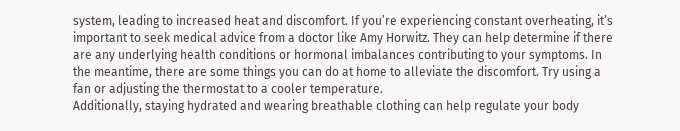system, leading to increased heat and discomfort. If you’re experiencing constant overheating, it’s important to seek medical advice from a doctor like Amy Horwitz. They can help determine if there are any underlying health conditions or hormonal imbalances contributing to your symptoms. In the meantime, there are some things you can do at home to alleviate the discomfort. Try using a fan or adjusting the thermostat to a cooler temperature.
Additionally, staying hydrated and wearing breathable clothing can help regulate your body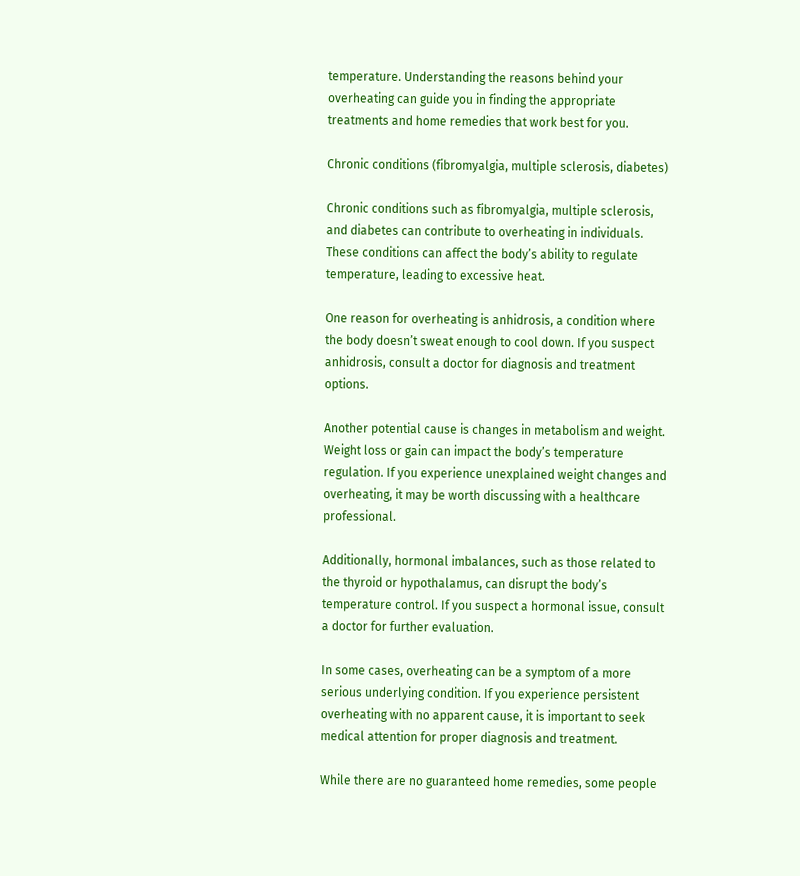temperature. Understanding the reasons behind your overheating can guide you in finding the appropriate treatments and home remedies that work best for you.

Chronic conditions (fibromyalgia, multiple sclerosis, diabetes)

Chronic conditions such as fibromyalgia, multiple sclerosis, and diabetes can contribute to overheating in individuals. These conditions can affect the body’s ability to regulate temperature, leading to excessive heat.

One reason for overheating is anhidrosis, a condition where the body doesn’t sweat enough to cool down. If you suspect anhidrosis, consult a doctor for diagnosis and treatment options.

Another potential cause is changes in metabolism and weight. Weight loss or gain can impact the body’s temperature regulation. If you experience unexplained weight changes and overheating, it may be worth discussing with a healthcare professional.

Additionally, hormonal imbalances, such as those related to the thyroid or hypothalamus, can disrupt the body’s temperature control. If you suspect a hormonal issue, consult a doctor for further evaluation.

In some cases, overheating can be a symptom of a more serious underlying condition. If you experience persistent overheating with no apparent cause, it is important to seek medical attention for proper diagnosis and treatment.

While there are no guaranteed home remedies, some people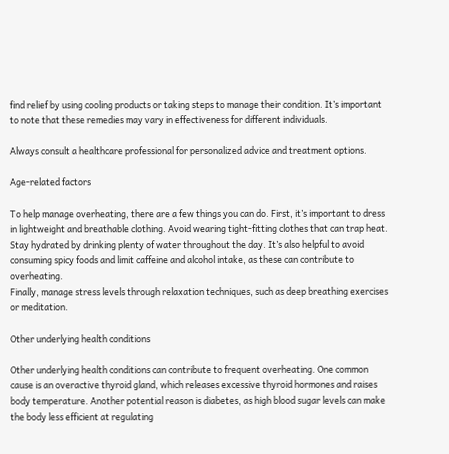find relief by using cooling products or taking steps to manage their condition. It’s important to note that these remedies may vary in effectiveness for different individuals.

Always consult a healthcare professional for personalized advice and treatment options.

Age-related factors

To help manage overheating, there are a few things you can do. First, it’s important to dress in lightweight and breathable clothing. Avoid wearing tight-fitting clothes that can trap heat. Stay hydrated by drinking plenty of water throughout the day. It’s also helpful to avoid consuming spicy foods and limit caffeine and alcohol intake, as these can contribute to overheating.
Finally, manage stress levels through relaxation techniques, such as deep breathing exercises or meditation.

Other underlying health conditions

Other underlying health conditions can contribute to frequent overheating. One common cause is an overactive thyroid gland, which releases excessive thyroid hormones and raises body temperature. Another potential reason is diabetes, as high blood sugar levels can make the body less efficient at regulating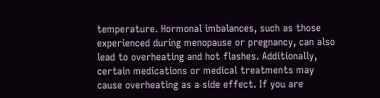temperature. Hormonal imbalances, such as those experienced during menopause or pregnancy, can also lead to overheating and hot flashes. Additionally, certain medications or medical treatments may cause overheating as a side effect. If you are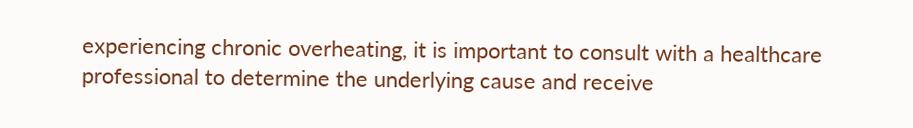experiencing chronic overheating, it is important to consult with a healthcare professional to determine the underlying cause and receive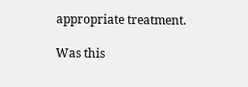appropriate treatment.

Was this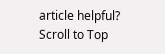article helpful?
Scroll to Top